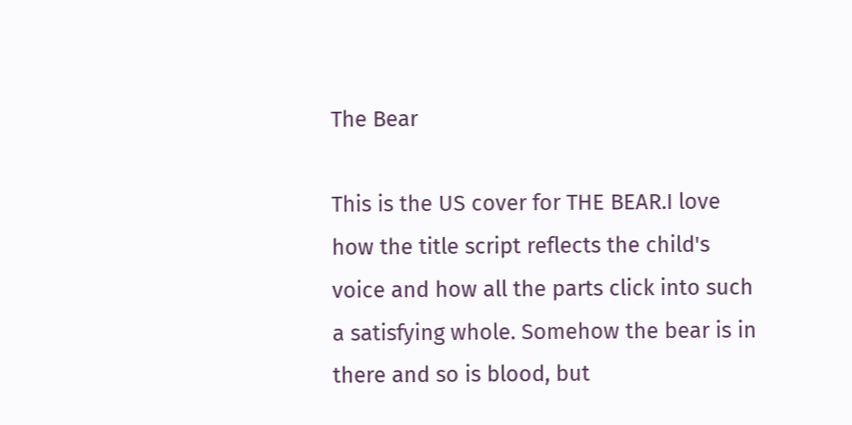The Bear

This is the US cover for THE BEAR.I love how the title script reflects the child's voice and how all the parts click into such a satisfying whole. Somehow the bear is in there and so is blood, but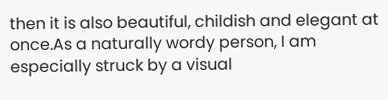then it is also beautiful, childish and elegant at once.As a naturally wordy person, I am especially struck by a visual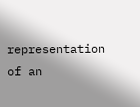representation of an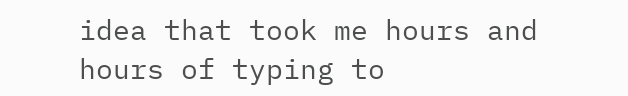idea that took me hours and hours of typing to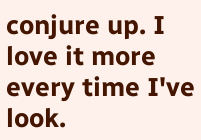conjure up. I love it more every time I've look.